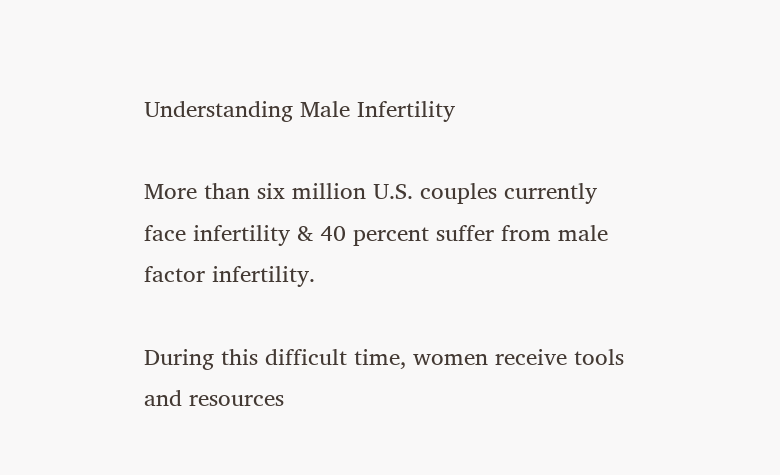Understanding Male Infertility

More than six million U.S. couples currently face infertility & 40 percent suffer from male factor infertility.

During this difficult time, women receive tools and resources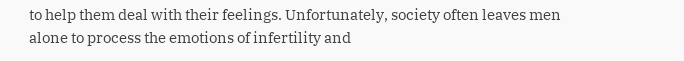to help them deal with their feelings. Unfortunately, society often leaves men alone to process the emotions of infertility and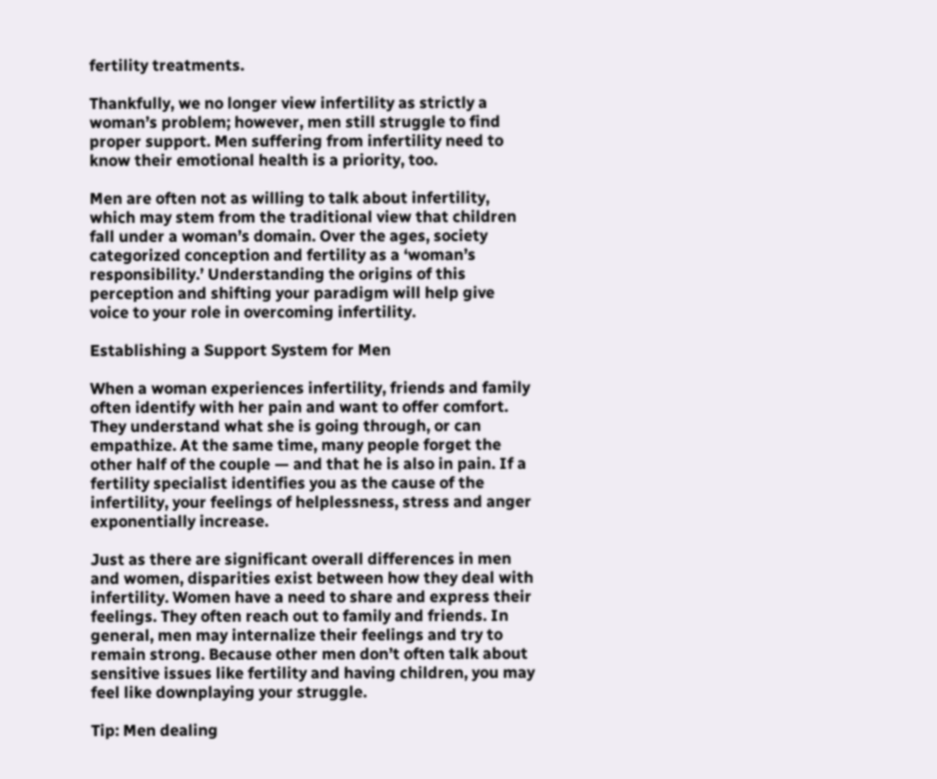fertility treatments.

Thankfully, we no longer view infertility as strictly a woman’s problem; however, men still struggle to find proper support. Men suffering from infertility need to know their emotional health is a priority, too.

Men are often not as willing to talk about infertility, which may stem from the traditional view that children fall under a woman’s domain. Over the ages, society categorized conception and fertility as a ‘woman’s responsibility.’ Understanding the origins of this perception and shifting your paradigm will help give voice to your role in overcoming infertility.

Establishing a Support System for Men

When a woman experiences infertility, friends and family often identify with her pain and want to offer comfort. They understand what she is going through, or can empathize. At the same time, many people forget the other half of the couple — and that he is also in pain. If a fertility specialist identifies you as the cause of the infertility, your feelings of helplessness, stress and anger exponentially increase.

Just as there are significant overall differences in men and women, disparities exist between how they deal with infertility. Women have a need to share and express their feelings. They often reach out to family and friends. In general, men may internalize their feelings and try to remain strong. Because other men don’t often talk about sensitive issues like fertility and having children, you may feel like downplaying your struggle.

Tip: Men dealing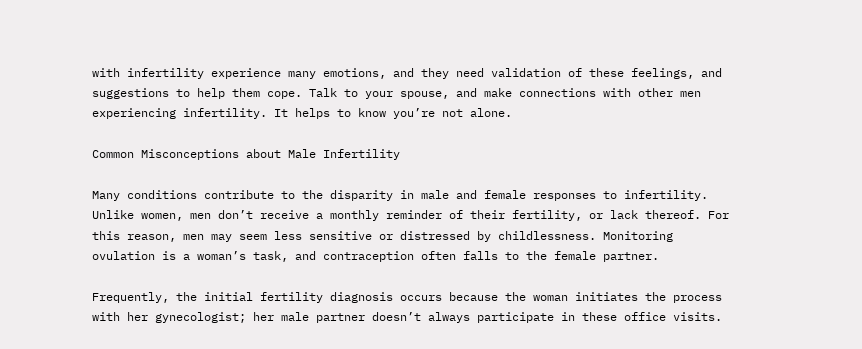with infertility experience many emotions, and they need validation of these feelings, and suggestions to help them cope. Talk to your spouse, and make connections with other men experiencing infertility. It helps to know you’re not alone.

Common Misconceptions about Male Infertility

Many conditions contribute to the disparity in male and female responses to infertility. Unlike women, men don’t receive a monthly reminder of their fertility, or lack thereof. For this reason, men may seem less sensitive or distressed by childlessness. Monitoring ovulation is a woman’s task, and contraception often falls to the female partner.

Frequently, the initial fertility diagnosis occurs because the woman initiates the process with her gynecologist; her male partner doesn’t always participate in these office visits.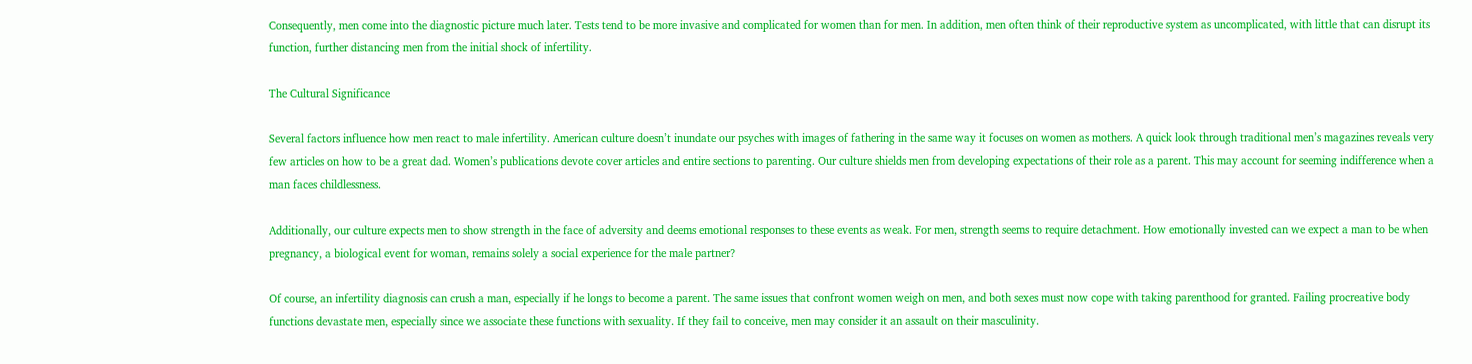Consequently, men come into the diagnostic picture much later. Tests tend to be more invasive and complicated for women than for men. In addition, men often think of their reproductive system as uncomplicated, with little that can disrupt its function, further distancing men from the initial shock of infertility.

The Cultural Significance

Several factors influence how men react to male infertility. American culture doesn’t inundate our psyches with images of fathering in the same way it focuses on women as mothers. A quick look through traditional men’s magazines reveals very few articles on how to be a great dad. Women’s publications devote cover articles and entire sections to parenting. Our culture shields men from developing expectations of their role as a parent. This may account for seeming indifference when a man faces childlessness.

Additionally, our culture expects men to show strength in the face of adversity and deems emotional responses to these events as weak. For men, strength seems to require detachment. How emotionally invested can we expect a man to be when pregnancy, a biological event for woman, remains solely a social experience for the male partner?

Of course, an infertility diagnosis can crush a man, especially if he longs to become a parent. The same issues that confront women weigh on men, and both sexes must now cope with taking parenthood for granted. Failing procreative body functions devastate men, especially since we associate these functions with sexuality. If they fail to conceive, men may consider it an assault on their masculinity.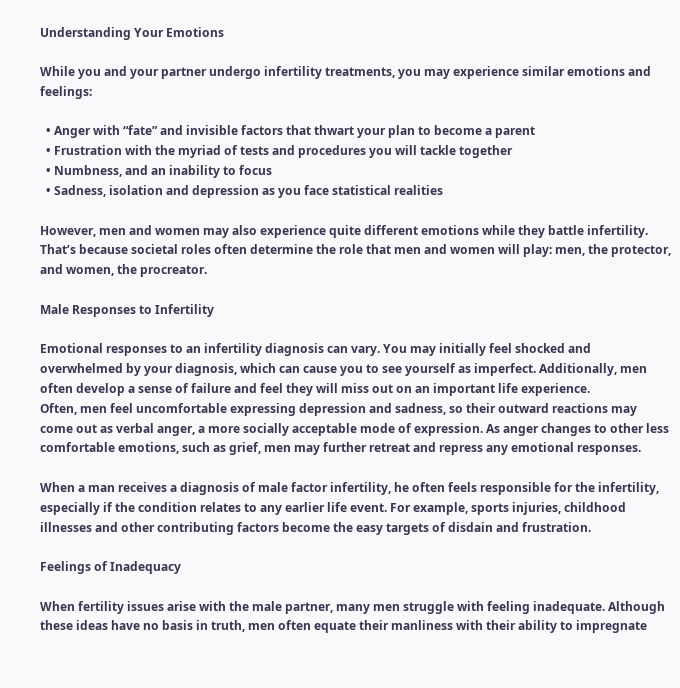Understanding Your Emotions

While you and your partner undergo infertility treatments, you may experience similar emotions and feelings:

  • Anger with “fate” and invisible factors that thwart your plan to become a parent
  • Frustration with the myriad of tests and procedures you will tackle together
  • Numbness, and an inability to focus
  • Sadness, isolation and depression as you face statistical realities

However, men and women may also experience quite different emotions while they battle infertility. That’s because societal roles often determine the role that men and women will play: men, the protector, and women, the procreator.

Male Responses to Infertility

Emotional responses to an infertility diagnosis can vary. You may initially feel shocked and overwhelmed by your diagnosis, which can cause you to see yourself as imperfect. Additionally, men often develop a sense of failure and feel they will miss out on an important life experience.
Often, men feel uncomfortable expressing depression and sadness, so their outward reactions may come out as verbal anger, a more socially acceptable mode of expression. As anger changes to other less comfortable emotions, such as grief, men may further retreat and repress any emotional responses.

When a man receives a diagnosis of male factor infertility, he often feels responsible for the infertility, especially if the condition relates to any earlier life event. For example, sports injuries, childhood illnesses and other contributing factors become the easy targets of disdain and frustration.

Feelings of Inadequacy

When fertility issues arise with the male partner, many men struggle with feeling inadequate. Although these ideas have no basis in truth, men often equate their manliness with their ability to impregnate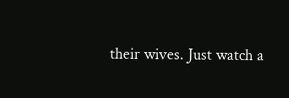their wives. Just watch a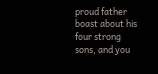proud father boast about his four strong sons, and you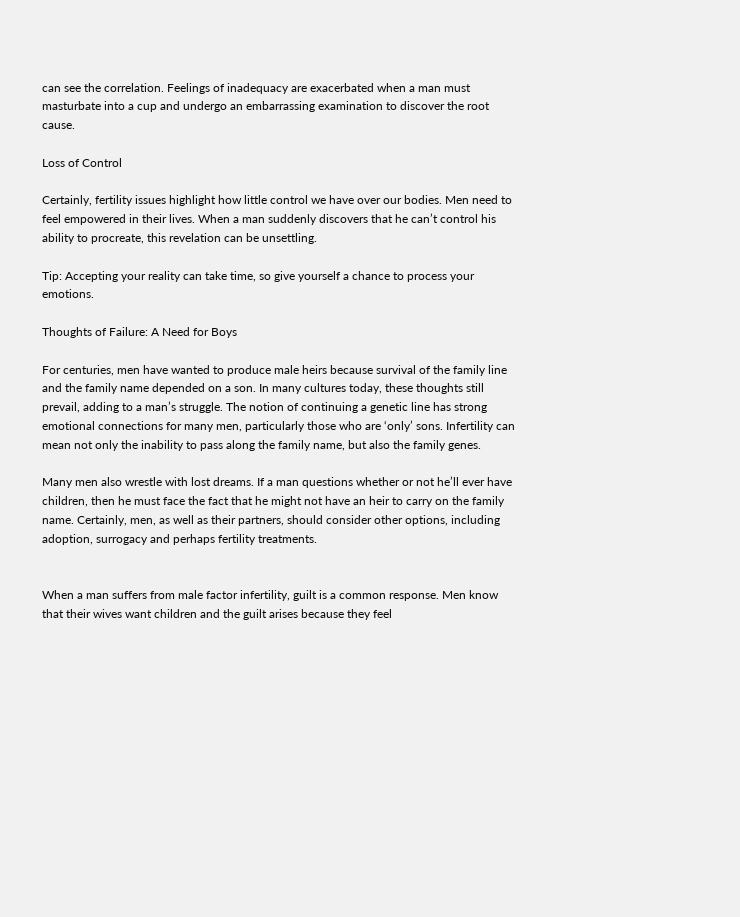can see the correlation. Feelings of inadequacy are exacerbated when a man must masturbate into a cup and undergo an embarrassing examination to discover the root cause.

Loss of Control

Certainly, fertility issues highlight how little control we have over our bodies. Men need to feel empowered in their lives. When a man suddenly discovers that he can’t control his ability to procreate, this revelation can be unsettling.

Tip: Accepting your reality can take time, so give yourself a chance to process your emotions.

Thoughts of Failure: A Need for Boys

For centuries, men have wanted to produce male heirs because survival of the family line and the family name depended on a son. In many cultures today, these thoughts still prevail, adding to a man’s struggle. The notion of continuing a genetic line has strong emotional connections for many men, particularly those who are ‘only’ sons. Infertility can mean not only the inability to pass along the family name, but also the family genes.

Many men also wrestle with lost dreams. If a man questions whether or not he’ll ever have children, then he must face the fact that he might not have an heir to carry on the family name. Certainly, men, as well as their partners, should consider other options, including adoption, surrogacy and perhaps fertility treatments.


When a man suffers from male factor infertility, guilt is a common response. Men know that their wives want children and the guilt arises because they feel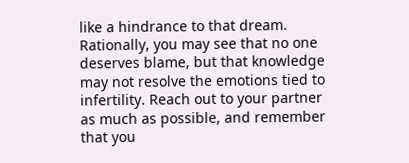like a hindrance to that dream. Rationally, you may see that no one deserves blame, but that knowledge may not resolve the emotions tied to infertility. Reach out to your partner as much as possible, and remember that you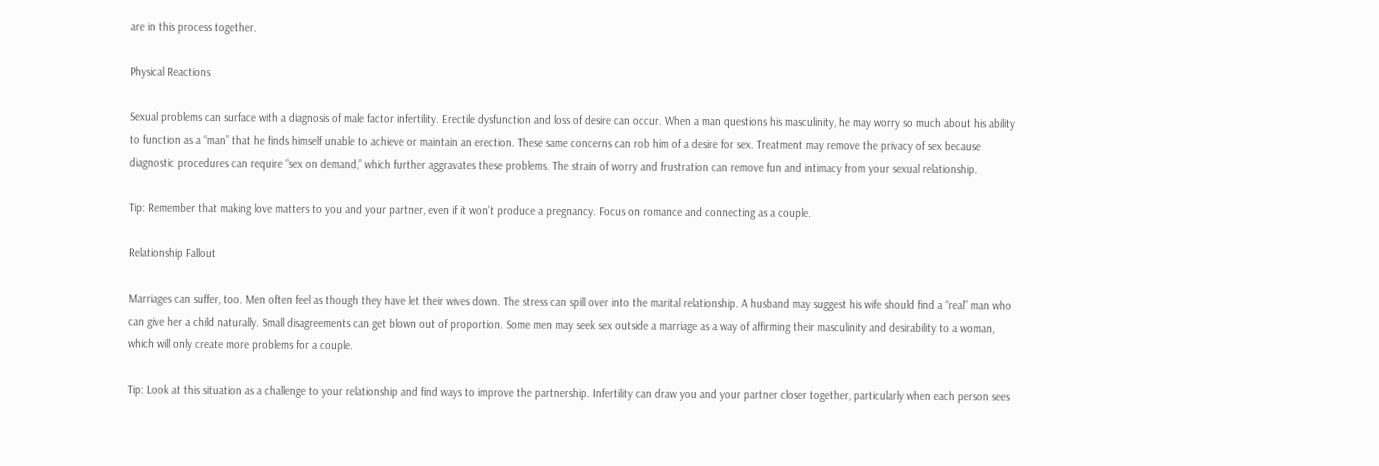are in this process together.

Physical Reactions

Sexual problems can surface with a diagnosis of male factor infertility. Erectile dysfunction and loss of desire can occur. When a man questions his masculinity, he may worry so much about his ability to function as a “man” that he finds himself unable to achieve or maintain an erection. These same concerns can rob him of a desire for sex. Treatment may remove the privacy of sex because diagnostic procedures can require “sex on demand,” which further aggravates these problems. The strain of worry and frustration can remove fun and intimacy from your sexual relationship.

Tip: Remember that making love matters to you and your partner, even if it won’t produce a pregnancy. Focus on romance and connecting as a couple.

Relationship Fallout

Marriages can suffer, too. Men often feel as though they have let their wives down. The stress can spill over into the marital relationship. A husband may suggest his wife should find a “real” man who can give her a child naturally. Small disagreements can get blown out of proportion. Some men may seek sex outside a marriage as a way of affirming their masculinity and desirability to a woman, which will only create more problems for a couple.

Tip: Look at this situation as a challenge to your relationship and find ways to improve the partnership. Infertility can draw you and your partner closer together, particularly when each person sees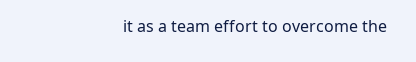it as a team effort to overcome the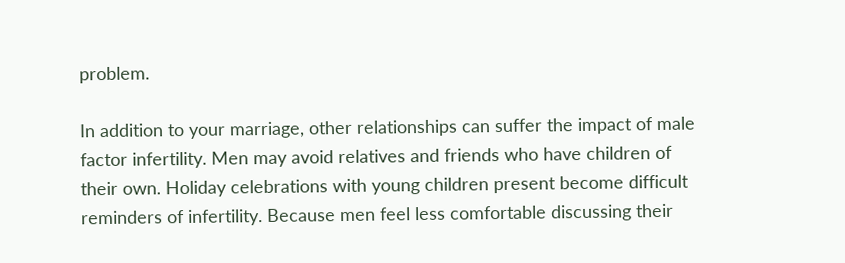problem.

In addition to your marriage, other relationships can suffer the impact of male factor infertility. Men may avoid relatives and friends who have children of their own. Holiday celebrations with young children present become difficult reminders of infertility. Because men feel less comfortable discussing their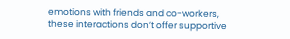emotions with friends and co-workers, these interactions don’t offer supportive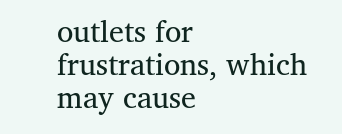outlets for frustrations, which may cause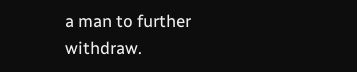a man to further withdraw.